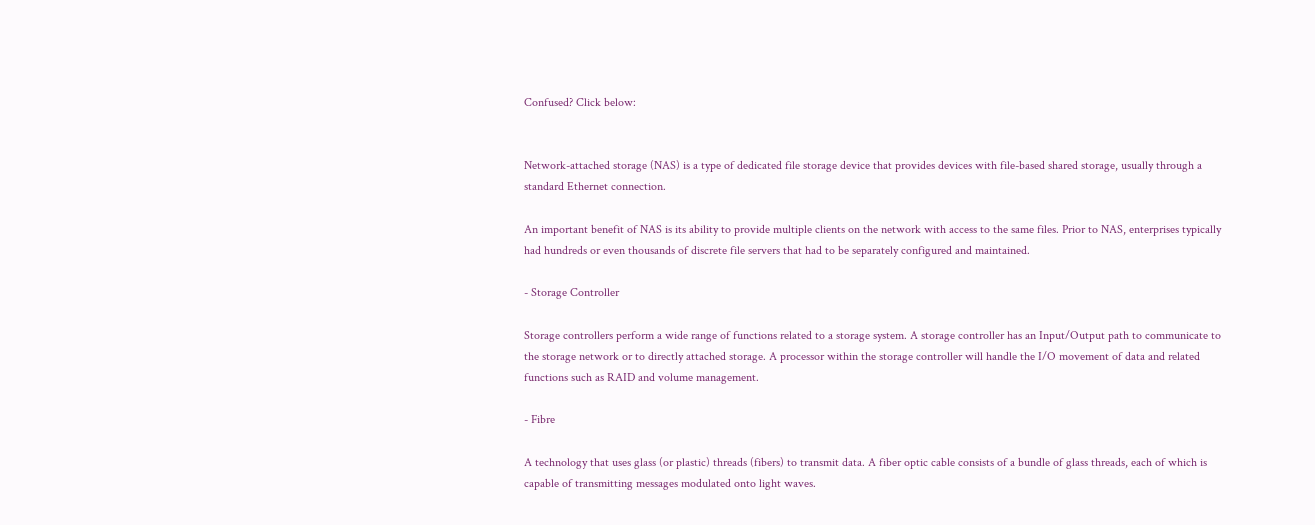Confused? Click below:


Network-attached storage (NAS) is a type of dedicated file storage device that provides devices with file-based shared storage, usually through a standard Ethernet connection.

An important benefit of NAS is its ability to provide multiple clients on the network with access to the same files. Prior to NAS, enterprises typically had hundreds or even thousands of discrete file servers that had to be separately configured and maintained.

- Storage Controller

Storage controllers perform a wide range of functions related to a storage system. A storage controller has an Input/Output path to communicate to the storage network or to directly attached storage. A processor within the storage controller will handle the I/O movement of data and related functions such as RAID and volume management.

- Fibre

A technology that uses glass (or plastic) threads (fibers) to transmit data. A fiber optic cable consists of a bundle of glass threads, each of which is capable of transmitting messages modulated onto light waves.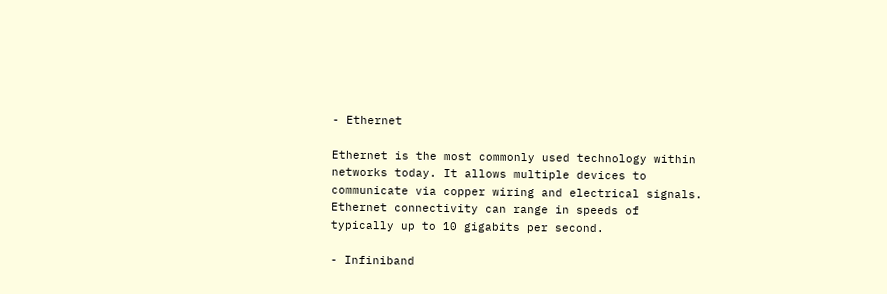- Ethernet

Ethernet is the most commonly used technology within networks today. It allows multiple devices to communicate via copper wiring and electrical signals. Ethernet connectivity can range in speeds of typically up to 10 gigabits per second.

- Infiniband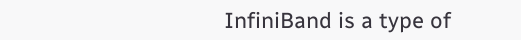InfiniBand is a type of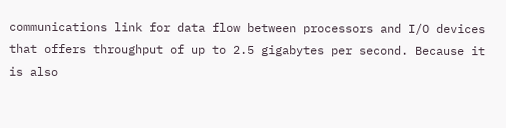communications link for data flow between processors and I/O devices that offers throughput of up to 2.5 gigabytes per second. Because it is also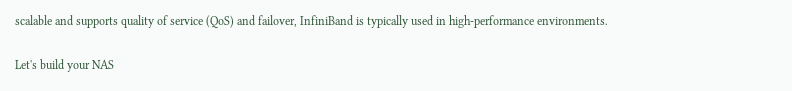scalable and supports quality of service (QoS) and failover, InfiniBand is typically used in high-performance environments.

Let's build your NAS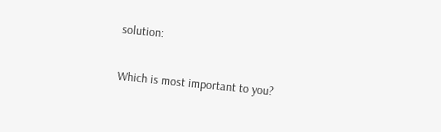solution:

Which is most important to you?